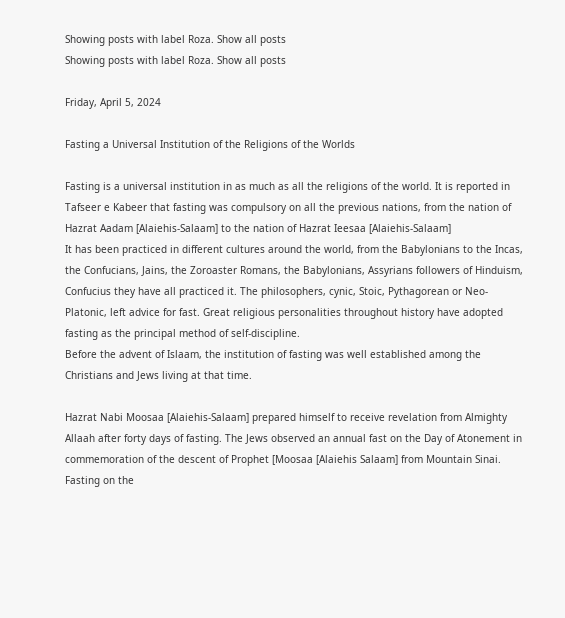Showing posts with label Roza. Show all posts
Showing posts with label Roza. Show all posts

Friday, April 5, 2024

Fasting a Universal Institution of the Religions of the Worlds

Fasting is a universal institution in as much as all the religions of the world. It is reported in Tafseer e Kabeer that fasting was compulsory on all the previous nations, from the nation of Hazrat Aadam [Alaiehis-Salaam] to the nation of Hazrat Ieesaa [Alaiehis-Salaam]
It has been practiced in different cultures around the world, from the Babylonians to the Incas, the Confucians, Jains, the Zoroaster Romans, the Babylonians, Assyrians followers of Hinduism, Confucius they have all practiced it. The philosophers, cynic, Stoic, Pythagorean or Neo-Platonic, left advice for fast. Great religious personalities throughout history have adopted fasting as the principal method of self-discipline.
Before the advent of Islaam, the institution of fasting was well established among the Christians and Jews living at that time.

Hazrat Nabi Moosaa [Alaiehis-Salaam] prepared himself to receive revelation from Almighty Allaah after forty days of fasting. The Jews observed an annual fast on the Day of Atonement in commemoration of the descent of Prophet [Moosaa [Alaiehis Salaam] from Mountain Sinai.
Fasting on the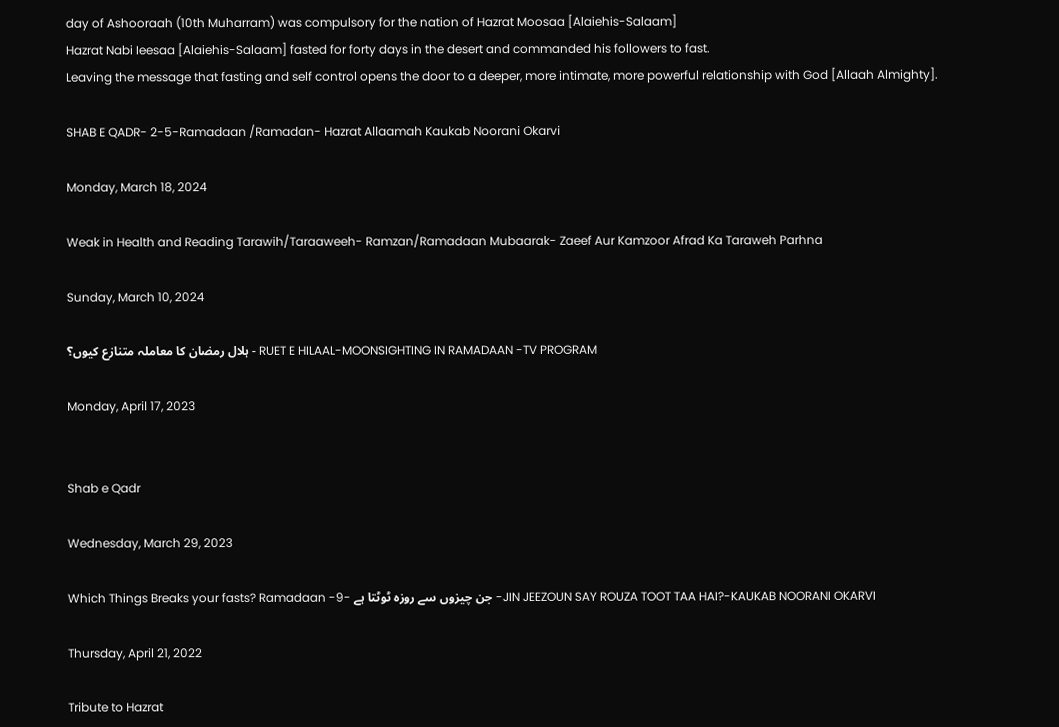day of Ashooraah (10th Muharram) was compulsory for the nation of Hazrat Moosaa [Alaiehis-Salaam]
Hazrat Nabi Ieesaa [Alaiehis-Salaam] fasted for forty days in the desert and commanded his followers to fast.
Leaving the message that fasting and self control opens the door to a deeper, more intimate, more powerful relationship with God [Allaah Almighty].

SHAB E QADR- 2-5-Ramadaan /Ramadan- Hazrat Allaamah Kaukab Noorani Okarvi

Monday, March 18, 2024

Weak in Health and Reading Tarawih/Taraaweeh- Ramzan/Ramadaan Mubaarak- Zaeef Aur Kamzoor Afrad Ka Taraweh Parhna

Sunday, March 10, 2024

ہلال رمضان کا معاملہ متنازع کیوں؟ - RUET E HILAAL-MOONSIGHTING IN RAMADAAN -TV PROGRAM

Monday, April 17, 2023


Shab e Qadr

Wednesday, March 29, 2023

Which Things Breaks your fasts? Ramadaan -9- جن چیزوں سے روزہ ٹوٹتا ہے -JIN JEEZOUN SAY ROUZA TOOT TAA HAI?-KAUKAB NOORANI OKARVI

Thursday, April 21, 2022

Tribute to Hazrat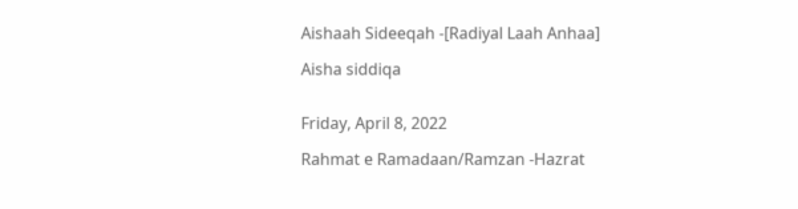Aishaah Sideeqah -[Radiyal Laah Anhaa]

Aisha siddiqa


Friday, April 8, 2022

Rahmat e Ramadaan/Ramzan -Hazrat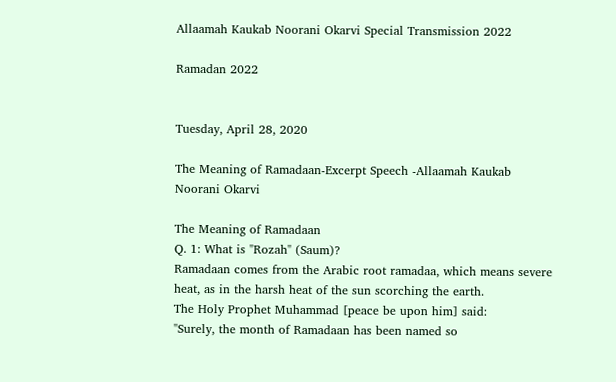Allaamah Kaukab Noorani Okarvi Special Transmission 2022

Ramadan 2022


Tuesday, April 28, 2020

The Meaning of Ramadaan-Excerpt Speech -Allaamah Kaukab Noorani Okarvi

The Meaning of Ramadaan
Q. 1: What is "Rozah" (Saum)?
Ramadaan comes from the Arabic root ramadaa, which means severe heat, as in the harsh heat of the sun scorching the earth.
The Holy Prophet Muhammad [peace be upon him] said:
"Surely, the month of Ramadaan has been named so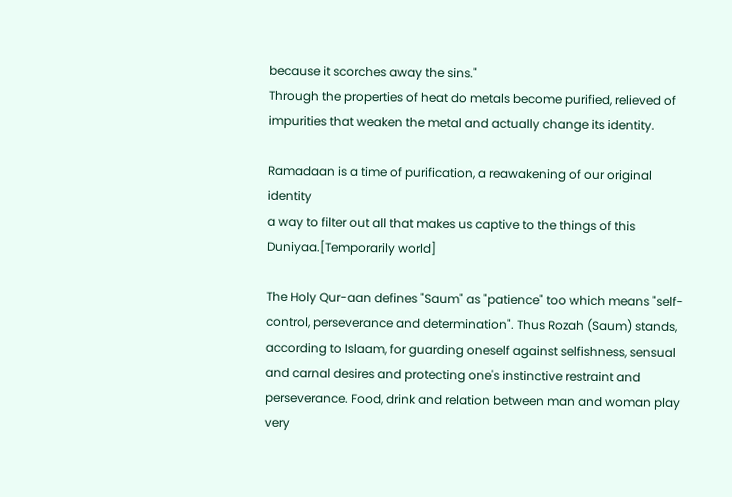because it scorches away the sins."
Through the properties of heat do metals become purified, relieved of impurities that weaken the metal and actually change its identity.

Ramadaan is a time of purification, a reawakening of our original identity
a way to filter out all that makes us captive to the things of this Duniyaa.[Temporarily world]

The Holy Qur-aan defines "Saum" as "patience" too which means "self-control, perseverance and determination". Thus Rozah (Saum) stands, according to Islaam, for guarding oneself against selfishness, sensual and carnal desires and protecting one's instinctive restraint and perseverance. Food, drink and relation between man and woman play very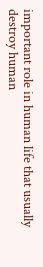important role in human life that usually destroy human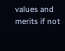values and merits if not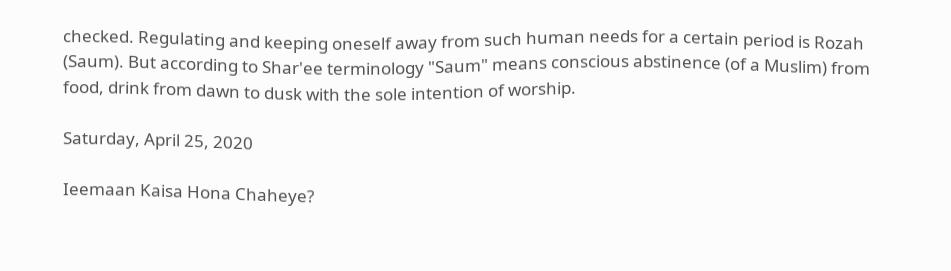checked. Regulating and keeping oneself away from such human needs for a certain period is Rozah (Saum). But according to Shar'ee terminology "Saum" means conscious abstinence (of a Muslim) from food, drink from dawn to dusk with the sole intention of worship.

Saturday, April 25, 2020

Ieemaan Kaisa Hona Chaheye?